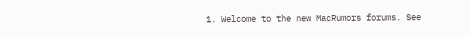1. Welcome to the new MacRumors forums. See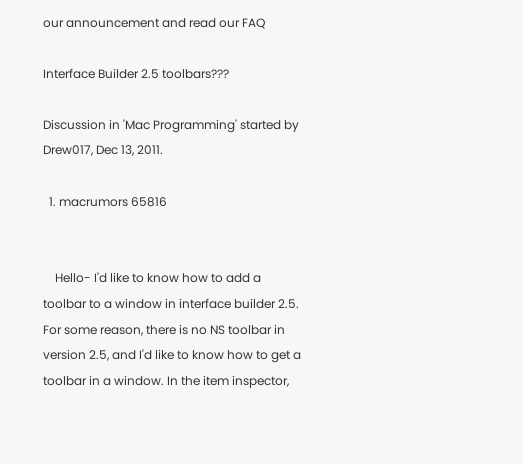our announcement and read our FAQ

Interface Builder 2.5 toolbars???

Discussion in 'Mac Programming' started by Drew017, Dec 13, 2011.

  1. macrumors 65816


    Hello- I'd like to know how to add a toolbar to a window in interface builder 2.5. For some reason, there is no NS toolbar in version 2.5, and I'd like to know how to get a toolbar in a window. In the item inspector,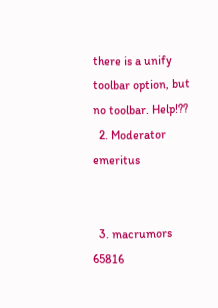there is a unify toolbar option, but no toolbar. Help!??
  2. Moderator emeritus


  3. macrumors 65816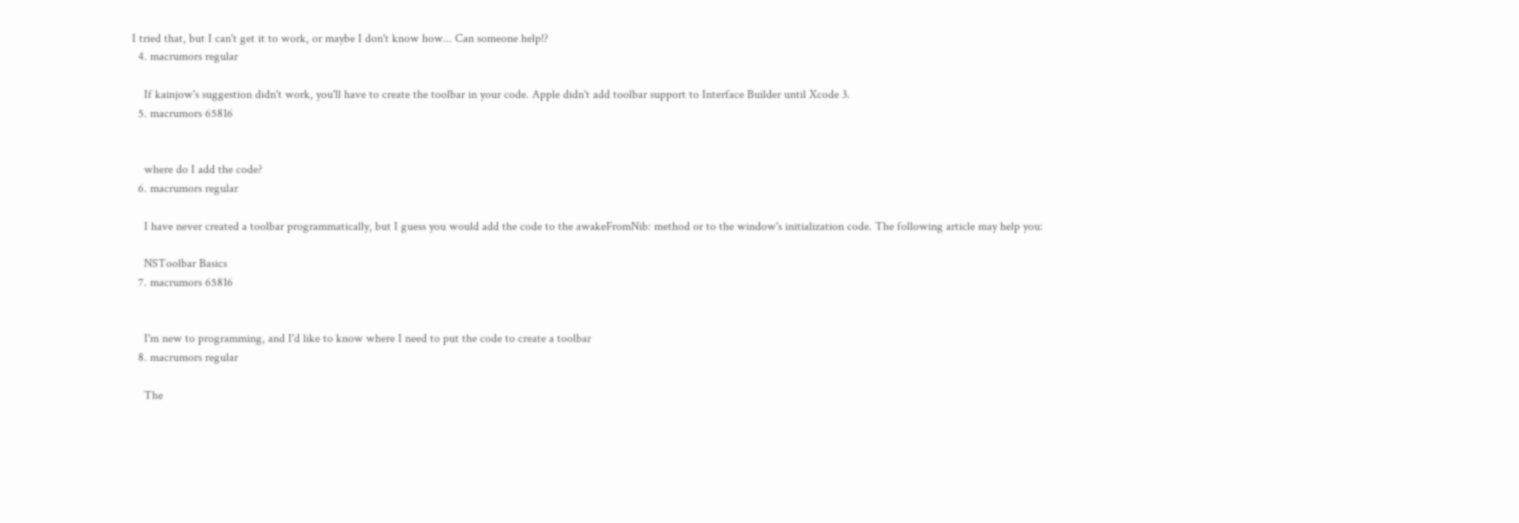I tried that, but I can't get it to work, or maybe I don't know how... Can someone help!?
  4. macrumors regular

    If kainjow's suggestion didn't work, you'll have to create the toolbar in your code. Apple didn't add toolbar support to Interface Builder until Xcode 3.
  5. macrumors 65816


    where do I add the code?
  6. macrumors regular

    I have never created a toolbar programmatically, but I guess you would add the code to the awakeFromNib: method or to the window's initialization code. The following article may help you:

    NSToolbar Basics
  7. macrumors 65816


    I'm new to programming, and I'd like to know where I need to put the code to create a toolbar
  8. macrumors regular

    The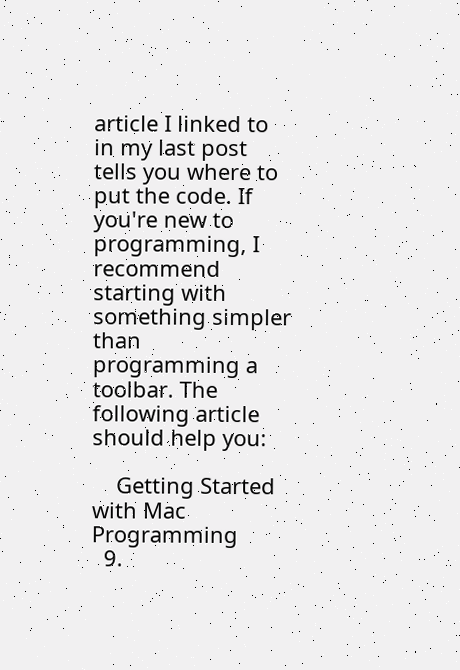article I linked to in my last post tells you where to put the code. If you're new to programming, I recommend starting with something simpler than programming a toolbar. The following article should help you:

    Getting Started with Mac Programming
  9.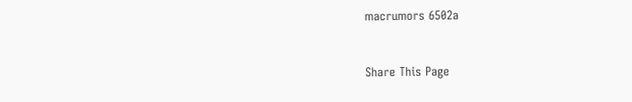macrumors 6502a


Share This Page